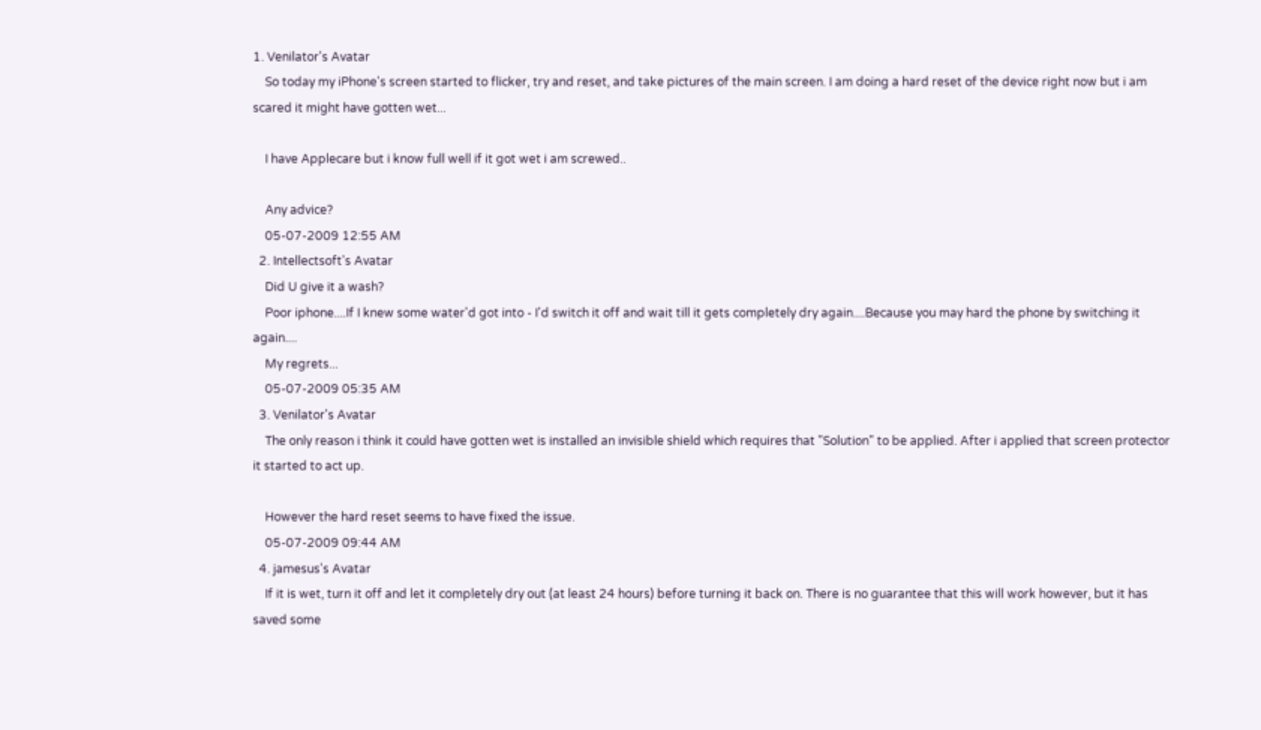1. Venilator's Avatar
    So today my iPhone's screen started to flicker, try and reset, and take pictures of the main screen. I am doing a hard reset of the device right now but i am scared it might have gotten wet...

    I have Applecare but i know full well if it got wet i am screwed..

    Any advice?
    05-07-2009 12:55 AM
  2. Intellectsoft's Avatar
    Did U give it a wash?
    Poor iphone....If I knew some water'd got into - I'd switch it off and wait till it gets completely dry again....Because you may hard the phone by switching it again....
    My regrets...
    05-07-2009 05:35 AM
  3. Venilator's Avatar
    The only reason i think it could have gotten wet is installed an invisible shield which requires that "Solution" to be applied. After i applied that screen protector it started to act up.

    However the hard reset seems to have fixed the issue.
    05-07-2009 09:44 AM
  4. jamesus's Avatar
    If it is wet, turn it off and let it completely dry out (at least 24 hours) before turning it back on. There is no guarantee that this will work however, but it has saved some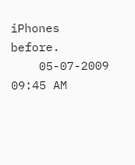iPhones before.
    05-07-2009 09:45 AM